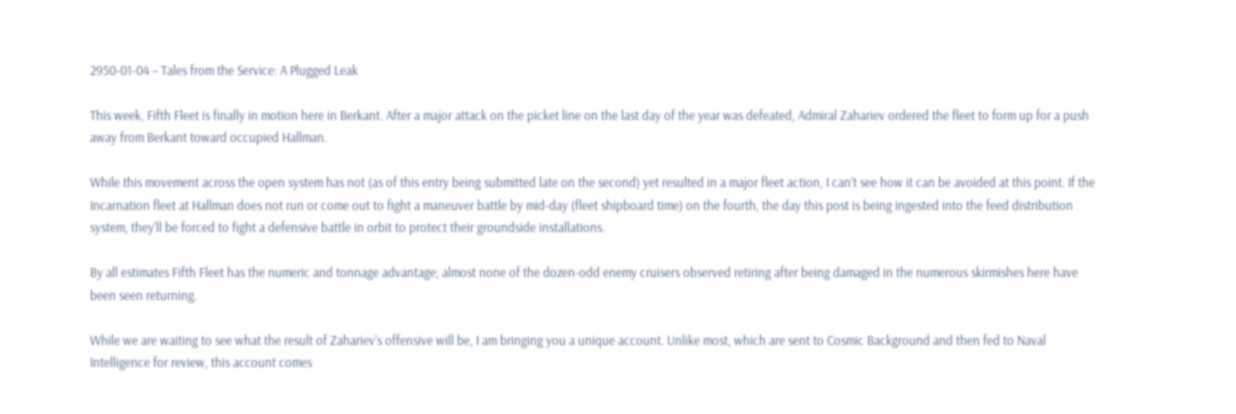2950-01-04 – Tales from the Service: A Plugged Leak

This week, Fifth Fleet is finally in motion here in Berkant. After a major attack on the picket line on the last day of the year was defeated, Admiral Zahariev ordered the fleet to form up for a push away from Berkant toward occupied Hallman.

While this movement across the open system has not (as of this entry being submitted late on the second) yet resulted in a major fleet action, I can’t see how it can be avoided at this point. If the Incarnation fleet at Hallman does not run or come out to fight a maneuver battle by mid-day (fleet shipboard time) on the fourth, the day this post is being ingested into the feed distribution system, they’ll be forced to fight a defensive battle in orbit to protect their groundside installations.

By all estimates Fifth Fleet has the numeric and tonnage advantage; almost none of the dozen-odd enemy cruisers observed retiring after being damaged in the numerous skirmishes here have been seen returning.

While we are waiting to see what the result of Zahariev’s offensive will be, I am bringing you a unique account. Unlike most, which are sent to Cosmic Background and then fed to Naval Intelligence for review, this account comes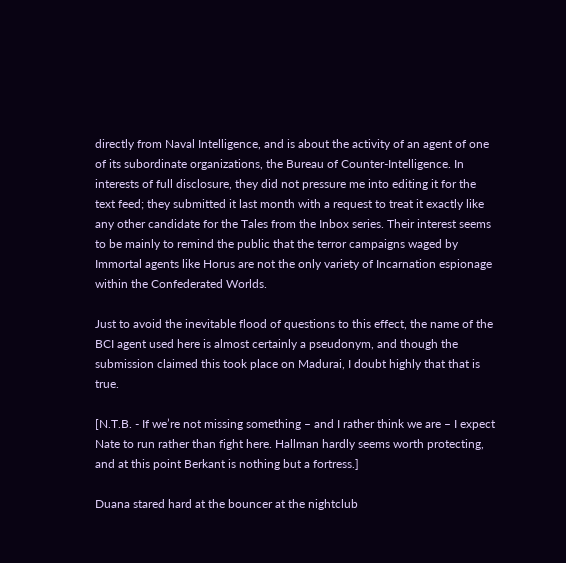directly from Naval Intelligence, and is about the activity of an agent of one of its subordinate organizations, the Bureau of Counter-Intelligence. In interests of full disclosure, they did not pressure me into editing it for the text feed; they submitted it last month with a request to treat it exactly like any other candidate for the Tales from the Inbox series. Their interest seems to be mainly to remind the public that the terror campaigns waged by Immortal agents like Horus are not the only variety of Incarnation espionage within the Confederated Worlds.

Just to avoid the inevitable flood of questions to this effect, the name of the BCI agent used here is almost certainly a pseudonym, and though the submission claimed this took place on Madurai, I doubt highly that that is true.

[N.T.B. - If we’re not missing something – and I rather think we are – I expect Nate to run rather than fight here. Hallman hardly seems worth protecting, and at this point Berkant is nothing but a fortress.]

Duana stared hard at the bouncer at the nightclub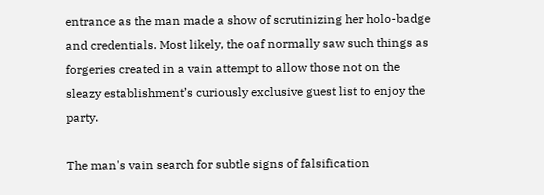entrance as the man made a show of scrutinizing her holo-badge and credentials. Most likely, the oaf normally saw such things as forgeries created in a vain attempt to allow those not on the sleazy establishment’s curiously exclusive guest list to enjoy the party.

The man's vain search for subtle signs of falsification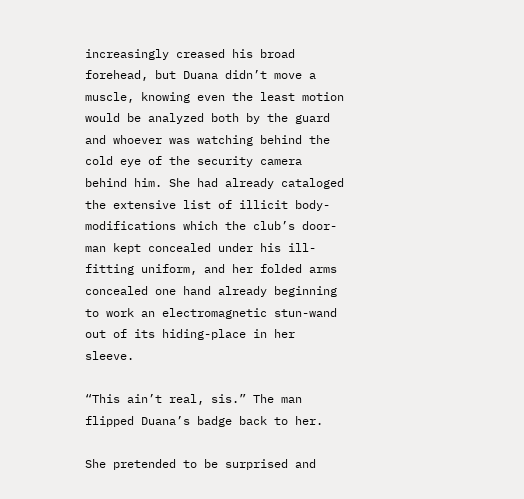increasingly creased his broad forehead, but Duana didn’t move a muscle, knowing even the least motion would be analyzed both by the guard and whoever was watching behind the cold eye of the security camera behind him. She had already cataloged the extensive list of illicit body-modifications which the club’s door-man kept concealed under his ill-fitting uniform, and her folded arms concealed one hand already beginning to work an electromagnetic stun-wand out of its hiding-place in her sleeve.

“This ain’t real, sis.” The man flipped Duana’s badge back to her.

She pretended to be surprised and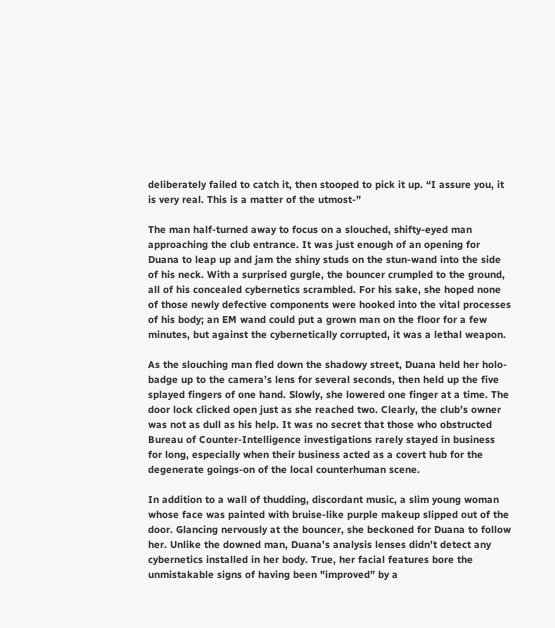deliberately failed to catch it, then stooped to pick it up. “I assure you, it is very real. This is a matter of the utmost-”

The man half-turned away to focus on a slouched, shifty-eyed man approaching the club entrance. It was just enough of an opening for Duana to leap up and jam the shiny studs on the stun-wand into the side of his neck. With a surprised gurgle, the bouncer crumpled to the ground, all of his concealed cybernetics scrambled. For his sake, she hoped none of those newly defective components were hooked into the vital processes of his body; an EM wand could put a grown man on the floor for a few minutes, but against the cybernetically corrupted, it was a lethal weapon.

As the slouching man fled down the shadowy street, Duana held her holo-badge up to the camera’s lens for several seconds, then held up the five splayed fingers of one hand. Slowly, she lowered one finger at a time. The door lock clicked open just as she reached two. Clearly, the club’s owner was not as dull as his help. It was no secret that those who obstructed Bureau of Counter-Intelligence investigations rarely stayed in business for long, especially when their business acted as a covert hub for the degenerate goings-on of the local counterhuman scene.

In addition to a wall of thudding, discordant music, a slim young woman whose face was painted with bruise-like purple makeup slipped out of the door. Glancing nervously at the bouncer, she beckoned for Duana to follow her. Unlike the downed man, Duana’s analysis lenses didn’t detect any cybernetics installed in her body. True, her facial features bore the unmistakable signs of having been "improved” by a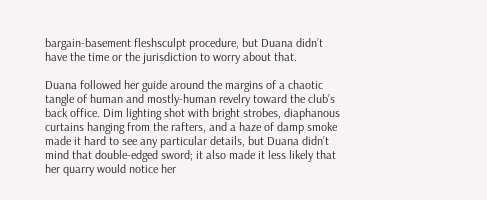bargain-basement fleshsculpt procedure, but Duana didn’t have the time or the jurisdiction to worry about that.

Duana followed her guide around the margins of a chaotic tangle of human and mostly-human revelry toward the club’s back office. Dim lighting shot with bright strobes, diaphanous curtains hanging from the rafters, and a haze of damp smoke made it hard to see any particular details, but Duana didn’t mind that double-edged sword; it also made it less likely that her quarry would notice her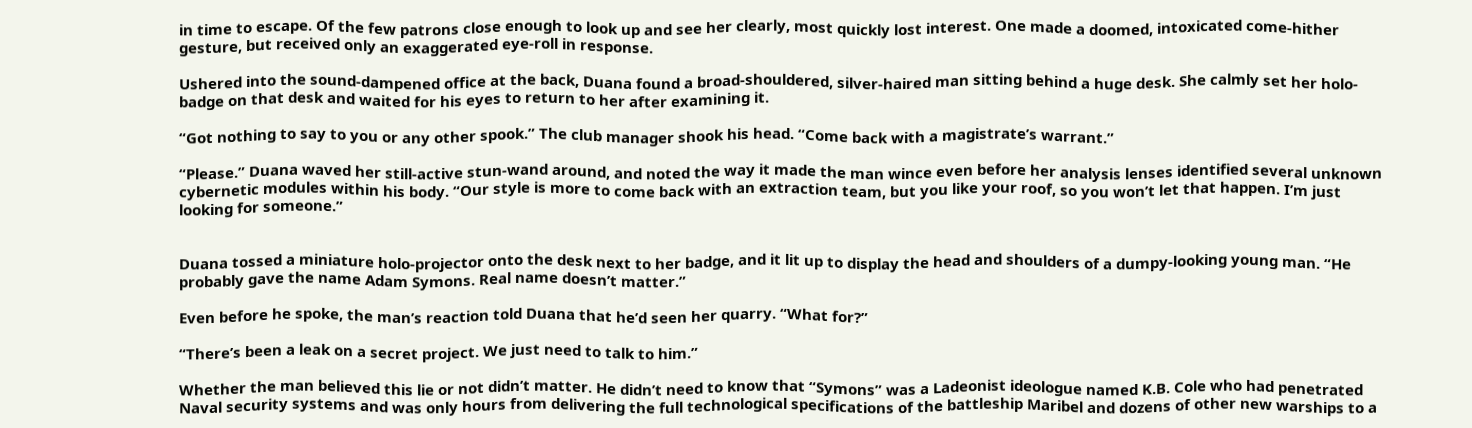in time to escape. Of the few patrons close enough to look up and see her clearly, most quickly lost interest. One made a doomed, intoxicated come-hither gesture, but received only an exaggerated eye-roll in response.

Ushered into the sound-dampened office at the back, Duana found a broad-shouldered, silver-haired man sitting behind a huge desk. She calmly set her holo-badge on that desk and waited for his eyes to return to her after examining it.

“Got nothing to say to you or any other spook.” The club manager shook his head. “Come back with a magistrate’s warrant.”

“Please.” Duana waved her still-active stun-wand around, and noted the way it made the man wince even before her analysis lenses identified several unknown cybernetic modules within his body. “Our style is more to come back with an extraction team, but you like your roof, so you won’t let that happen. I’m just looking for someone.”


Duana tossed a miniature holo-projector onto the desk next to her badge, and it lit up to display the head and shoulders of a dumpy-looking young man. “He probably gave the name Adam Symons. Real name doesn’t matter.”

Even before he spoke, the man’s reaction told Duana that he’d seen her quarry. “What for?”

“There’s been a leak on a secret project. We just need to talk to him.”

Whether the man believed this lie or not didn’t matter. He didn’t need to know that “Symons” was a Ladeonist ideologue named K.B. Cole who had penetrated Naval security systems and was only hours from delivering the full technological specifications of the battleship Maribel and dozens of other new warships to a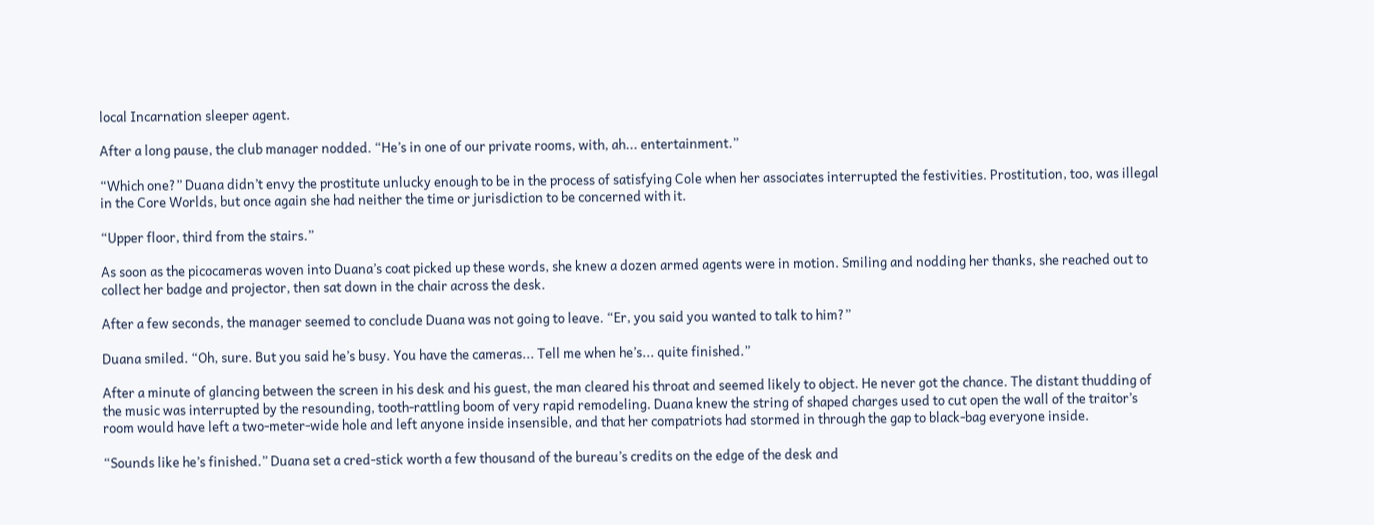local Incarnation sleeper agent.

After a long pause, the club manager nodded. “He’s in one of our private rooms, with, ah... entertainment.”

“Which one?” Duana didn’t envy the prostitute unlucky enough to be in the process of satisfying Cole when her associates interrupted the festivities. Prostitution, too, was illegal in the Core Worlds, but once again she had neither the time or jurisdiction to be concerned with it.

“Upper floor, third from the stairs.”

As soon as the picocameras woven into Duana’s coat picked up these words, she knew a dozen armed agents were in motion. Smiling and nodding her thanks, she reached out to collect her badge and projector, then sat down in the chair across the desk.

After a few seconds, the manager seemed to conclude Duana was not going to leave. “Er, you said you wanted to talk to him?”

Duana smiled. “Oh, sure. But you said he’s busy. You have the cameras... Tell me when he’s... quite finished.”

After a minute of glancing between the screen in his desk and his guest, the man cleared his throat and seemed likely to object. He never got the chance. The distant thudding of the music was interrupted by the resounding, tooth-rattling boom of very rapid remodeling. Duana knew the string of shaped charges used to cut open the wall of the traitor’s room would have left a two-meter-wide hole and left anyone inside insensible, and that her compatriots had stormed in through the gap to black-bag everyone inside.

“Sounds like he’s finished.” Duana set a cred-stick worth a few thousand of the bureau’s credits on the edge of the desk and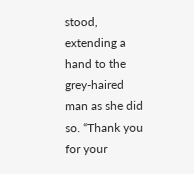stood, extending a hand to the grey-haired man as she did so. “Thank you for your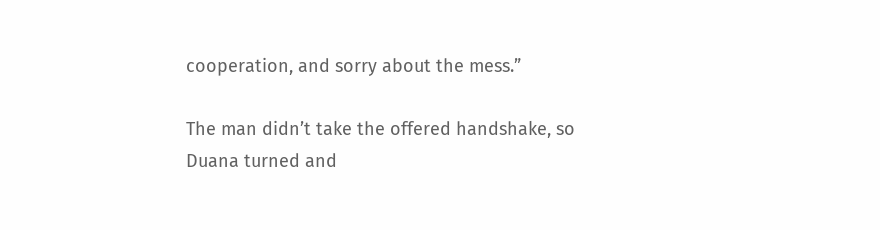cooperation, and sorry about the mess.”

The man didn’t take the offered handshake, so Duana turned and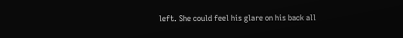left. She could feel his glare on his back all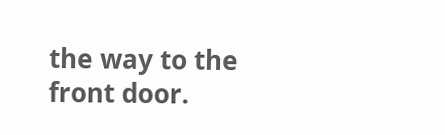the way to the front door.